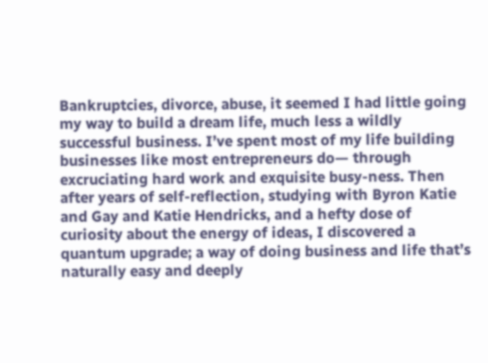Bankruptcies, divorce, abuse, it seemed I had little going my way to build a dream life, much less a wildly successful business. I’ve spent most of my life building businesses like most entrepreneurs do— through excruciating hard work and exquisite busy-ness. Then after years of self-reflection, studying with Byron Katie and Gay and Katie Hendricks, and a hefty dose of curiosity about the energy of ideas, I discovered a quantum upgrade; a way of doing business and life that’s naturally easy and deeply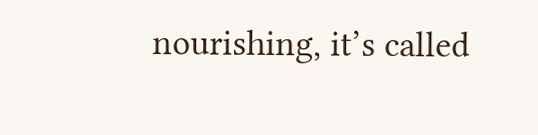nourishing, it’s called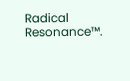Radical Resonance™.